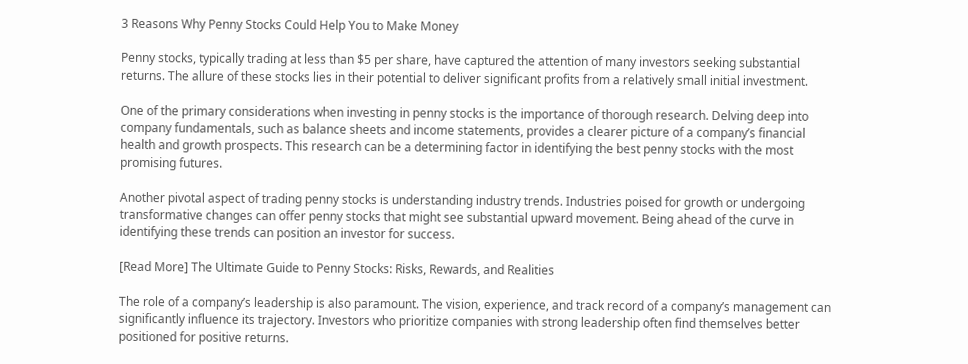3 Reasons Why Penny Stocks Could Help You to Make Money

Penny stocks, typically trading at less than $5 per share, have captured the attention of many investors seeking substantial returns. The allure of these stocks lies in their potential to deliver significant profits from a relatively small initial investment.

One of the primary considerations when investing in penny stocks is the importance of thorough research. Delving deep into company fundamentals, such as balance sheets and income statements, provides a clearer picture of a company’s financial health and growth prospects. This research can be a determining factor in identifying the best penny stocks with the most promising futures.

Another pivotal aspect of trading penny stocks is understanding industry trends. Industries poised for growth or undergoing transformative changes can offer penny stocks that might see substantial upward movement. Being ahead of the curve in identifying these trends can position an investor for success.

[Read More] The Ultimate Guide to Penny Stocks: Risks, Rewards, and Realities

The role of a company’s leadership is also paramount. The vision, experience, and track record of a company’s management can significantly influence its trajectory. Investors who prioritize companies with strong leadership often find themselves better positioned for positive returns.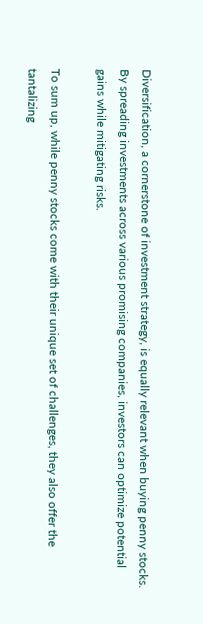Diversification, a cornerstone of investment strategy, is equally relevant when buying penny stocks. By spreading investments across various promising companies, investors can optimize potential gains while mitigating risks.

To sum up, while penny stocks come with their unique set of challenges, they also offer the tantalizing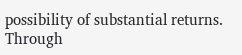possibility of substantial returns. Through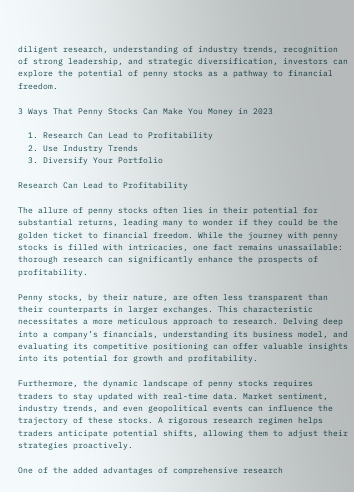diligent research, understanding of industry trends, recognition of strong leadership, and strategic diversification, investors can explore the potential of penny stocks as a pathway to financial freedom.

3 Ways That Penny Stocks Can Make You Money in 2023

  1. Research Can Lead to Profitability
  2. Use Industry Trends
  3. Diversify Your Portfolio

Research Can Lead to Profitability

The allure of penny stocks often lies in their potential for substantial returns, leading many to wonder if they could be the golden ticket to financial freedom. While the journey with penny stocks is filled with intricacies, one fact remains unassailable: thorough research can significantly enhance the prospects of profitability.

Penny stocks, by their nature, are often less transparent than their counterparts in larger exchanges. This characteristic necessitates a more meticulous approach to research. Delving deep into a company’s financials, understanding its business model, and evaluating its competitive positioning can offer valuable insights into its potential for growth and profitability.

Furthermore, the dynamic landscape of penny stocks requires traders to stay updated with real-time data. Market sentiment, industry trends, and even geopolitical events can influence the trajectory of these stocks. A rigorous research regimen helps traders anticipate potential shifts, allowing them to adjust their strategies proactively.

One of the added advantages of comprehensive research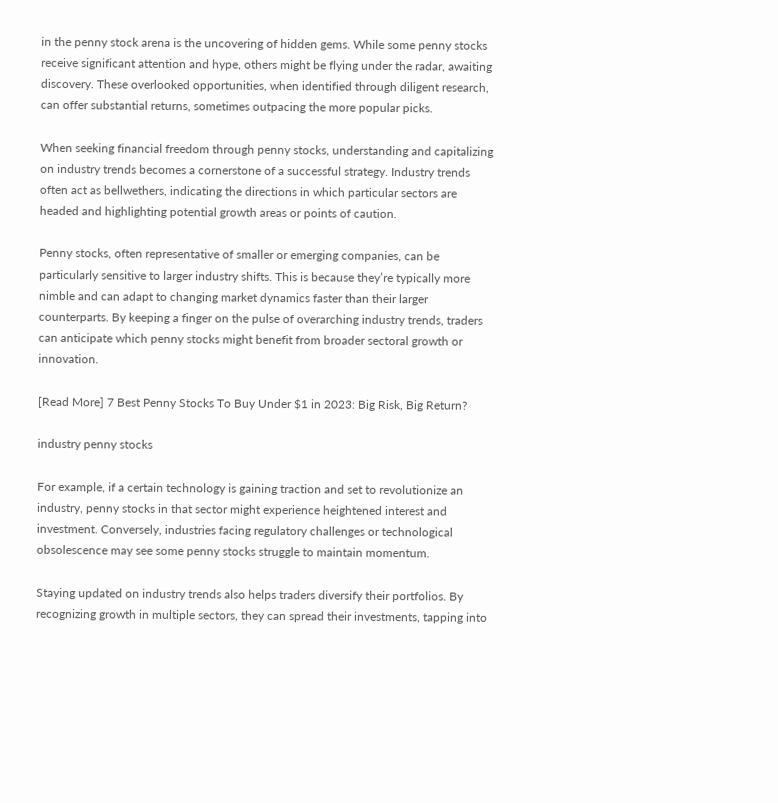in the penny stock arena is the uncovering of hidden gems. While some penny stocks receive significant attention and hype, others might be flying under the radar, awaiting discovery. These overlooked opportunities, when identified through diligent research, can offer substantial returns, sometimes outpacing the more popular picks.

When seeking financial freedom through penny stocks, understanding and capitalizing on industry trends becomes a cornerstone of a successful strategy. Industry trends often act as bellwethers, indicating the directions in which particular sectors are headed and highlighting potential growth areas or points of caution.

Penny stocks, often representative of smaller or emerging companies, can be particularly sensitive to larger industry shifts. This is because they’re typically more nimble and can adapt to changing market dynamics faster than their larger counterparts. By keeping a finger on the pulse of overarching industry trends, traders can anticipate which penny stocks might benefit from broader sectoral growth or innovation.

[Read More] 7 Best Penny Stocks To Buy Under $1 in 2023: Big Risk, Big Return?

industry penny stocks

For example, if a certain technology is gaining traction and set to revolutionize an industry, penny stocks in that sector might experience heightened interest and investment. Conversely, industries facing regulatory challenges or technological obsolescence may see some penny stocks struggle to maintain momentum.

Staying updated on industry trends also helps traders diversify their portfolios. By recognizing growth in multiple sectors, they can spread their investments, tapping into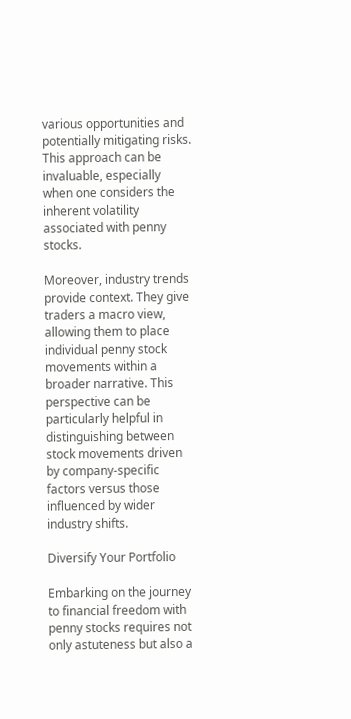various opportunities and potentially mitigating risks. This approach can be invaluable, especially when one considers the inherent volatility associated with penny stocks.

Moreover, industry trends provide context. They give traders a macro view, allowing them to place individual penny stock movements within a broader narrative. This perspective can be particularly helpful in distinguishing between stock movements driven by company-specific factors versus those influenced by wider industry shifts.

Diversify Your Portfolio

Embarking on the journey to financial freedom with penny stocks requires not only astuteness but also a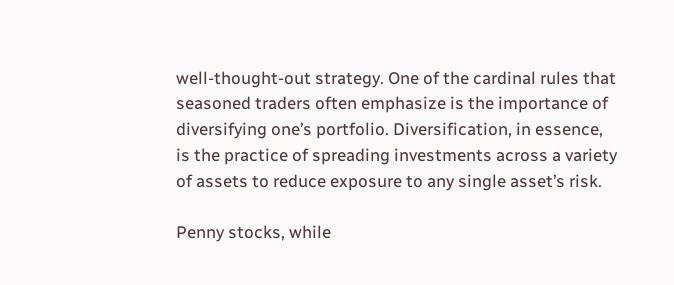well-thought-out strategy. One of the cardinal rules that seasoned traders often emphasize is the importance of diversifying one’s portfolio. Diversification, in essence, is the practice of spreading investments across a variety of assets to reduce exposure to any single asset’s risk.

Penny stocks, while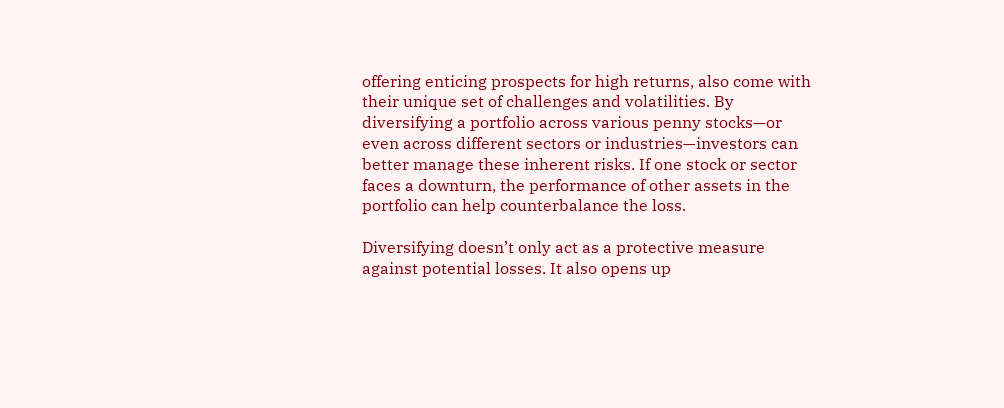offering enticing prospects for high returns, also come with their unique set of challenges and volatilities. By diversifying a portfolio across various penny stocks—or even across different sectors or industries—investors can better manage these inherent risks. If one stock or sector faces a downturn, the performance of other assets in the portfolio can help counterbalance the loss.

Diversifying doesn’t only act as a protective measure against potential losses. It also opens up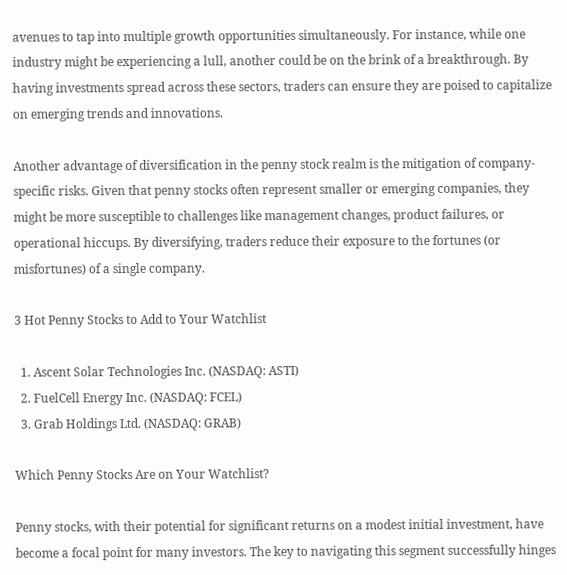avenues to tap into multiple growth opportunities simultaneously. For instance, while one industry might be experiencing a lull, another could be on the brink of a breakthrough. By having investments spread across these sectors, traders can ensure they are poised to capitalize on emerging trends and innovations.

Another advantage of diversification in the penny stock realm is the mitigation of company-specific risks. Given that penny stocks often represent smaller or emerging companies, they might be more susceptible to challenges like management changes, product failures, or operational hiccups. By diversifying, traders reduce their exposure to the fortunes (or misfortunes) of a single company.

3 Hot Penny Stocks to Add to Your Watchlist

  1. Ascent Solar Technologies Inc. (NASDAQ: ASTI)
  2. FuelCell Energy Inc. (NASDAQ: FCEL)
  3. Grab Holdings Ltd. (NASDAQ: GRAB)

Which Penny Stocks Are on Your Watchlist?

Penny stocks, with their potential for significant returns on a modest initial investment, have become a focal point for many investors. The key to navigating this segment successfully hinges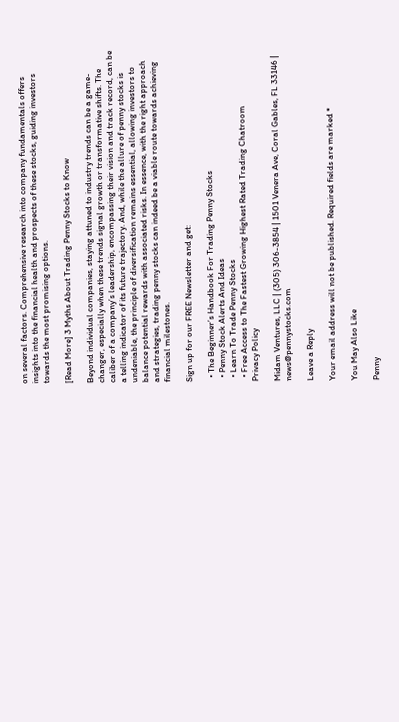on several factors. Comprehensive research into company fundamentals offers insights into the financial health and prospects of these stocks, guiding investors towards the most promising options.

[Read More] 3 Myths About Trading Penny Stocks to Know

Beyond individual companies, staying attuned to industry trends can be a game-changer, especially when these trends signal growth or transformative shifts. The caliber of a company’s leadership, encompassing their vision and track record, can be a telling indicator of its future trajectory. And, while the allure of penny stocks is undeniable, the principle of diversification remains essential, allowing investors to balance potential rewards with associated risks. In essence, with the right approach and strategies, trading penny stocks can indeed be a viable route towards achieving financial milestones.

Sign up for our FREE Newsletter and get:

  • The Beginner’s Handbook For Trading Penny Stocks
  • Penny Stock Alerts And Ideas
  • Learn To Trade Penny Stocks
  • Free Access to The Fastest Growing Highest Rated Trading Chatroom
Privacy Policy

Midam Ventures, LLC | (305) 306-3854 | 1501 Venera Ave, Coral Gables, FL 33146 | news@pennystocks.com

Leave a Reply

Your email address will not be published. Required fields are marked *

You May Also Like

Penny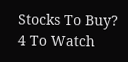Stocks To Buy? 4 To Watch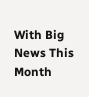With Big News This Month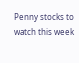Penny stocks to watch this week